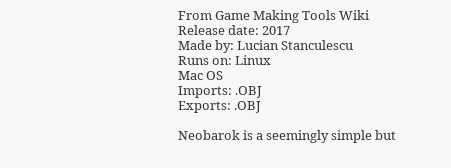From Game Making Tools Wiki
Release date: 2017
Made by: Lucian Stanculescu
Runs on: Linux
Mac OS
Imports: .OBJ
Exports: .OBJ

Neobarok is a seemingly simple but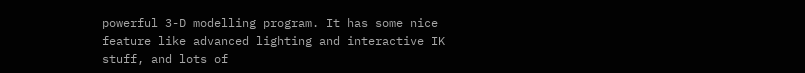powerful 3-D modelling program. It has some nice feature like advanced lighting and interactive IK stuff, and lots of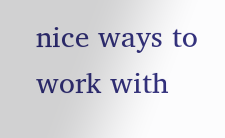nice ways to work with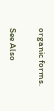organic forms.

See Also